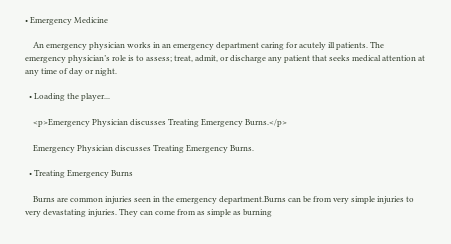• Emergency Medicine

    An emergency physician works in an emergency department caring for acutely ill patients. The emergency physician’s role is to assess; treat, admit, or discharge any patient that seeks medical attention at any time of day or night.

  • Loading the player...

    <p>Emergency Physician discusses Treating Emergency Burns.</p>

    Emergency Physician discusses Treating Emergency Burns.

  • Treating Emergency Burns

    Burns are common injuries seen in the emergency department.Burns can be from very simple injuries to very devastating injuries. They can come from as simple as burning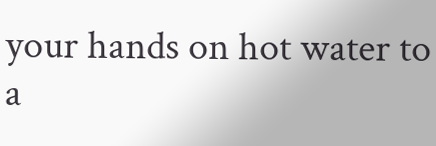your hands on hot water to a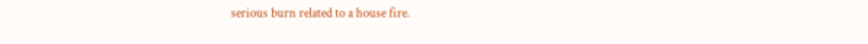serious burn related to a house fire.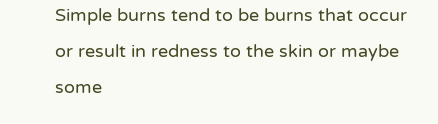Simple burns tend to be burns that occur or result in redness to the skin or maybe some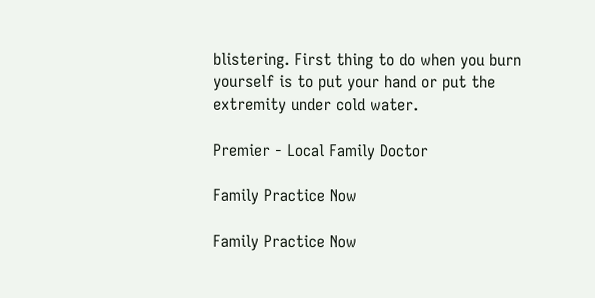blistering. First thing to do when you burn yourself is to put your hand or put the extremity under cold water.

Premier - Local Family Doctor

Family Practice Now

Family Practice Now